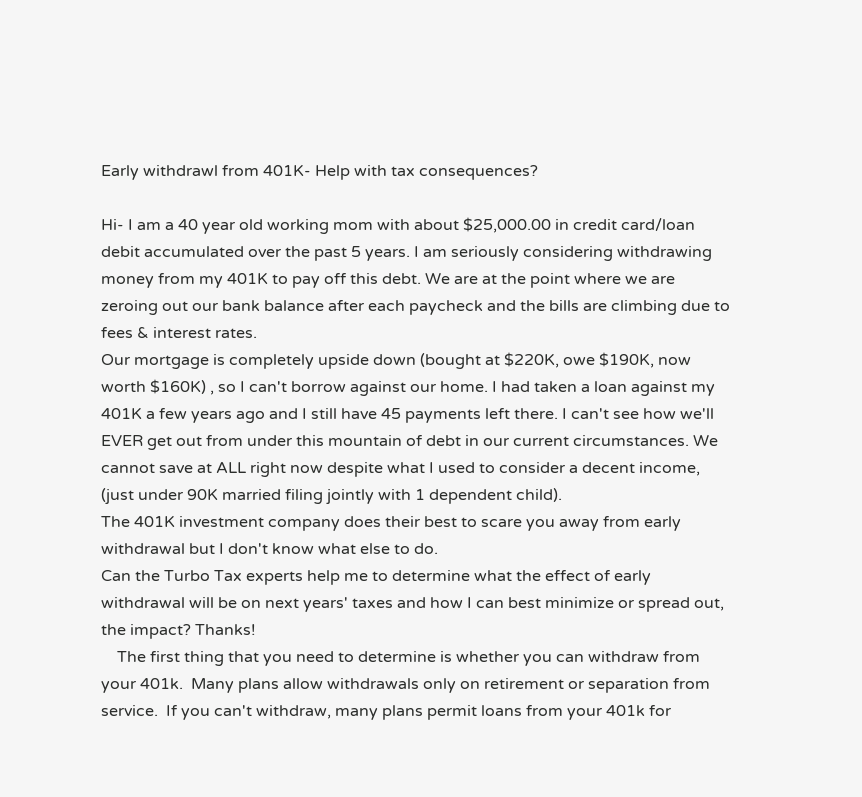Early withdrawl from 401K- Help with tax consequences?

Hi- I am a 40 year old working mom with about $25,000.00 in credit card/loan debit accumulated over the past 5 years. I am seriously considering withdrawing money from my 401K to pay off this debt. We are at the point where we are zeroing out our bank balance after each paycheck and the bills are climbing due to fees & interest rates.
Our mortgage is completely upside down (bought at $220K, owe $190K, now worth $160K) , so I can't borrow against our home. I had taken a loan against my 401K a few years ago and I still have 45 payments left there. I can't see how we'll EVER get out from under this mountain of debt in our current circumstances. We cannot save at ALL right now despite what I used to consider a decent income, (just under 90K married filing jointly with 1 dependent child).
The 401K investment company does their best to scare you away from early withdrawal but I don't know what else to do.
Can the Turbo Tax experts help me to determine what the effect of early withdrawal will be on next years' taxes and how I can best minimize or spread out, the impact? Thanks!
    The first thing that you need to determine is whether you can withdraw from your 401k.  Many plans allow withdrawals only on retirement or separation from service.  If you can't withdraw, many plans permit loans from your 401k for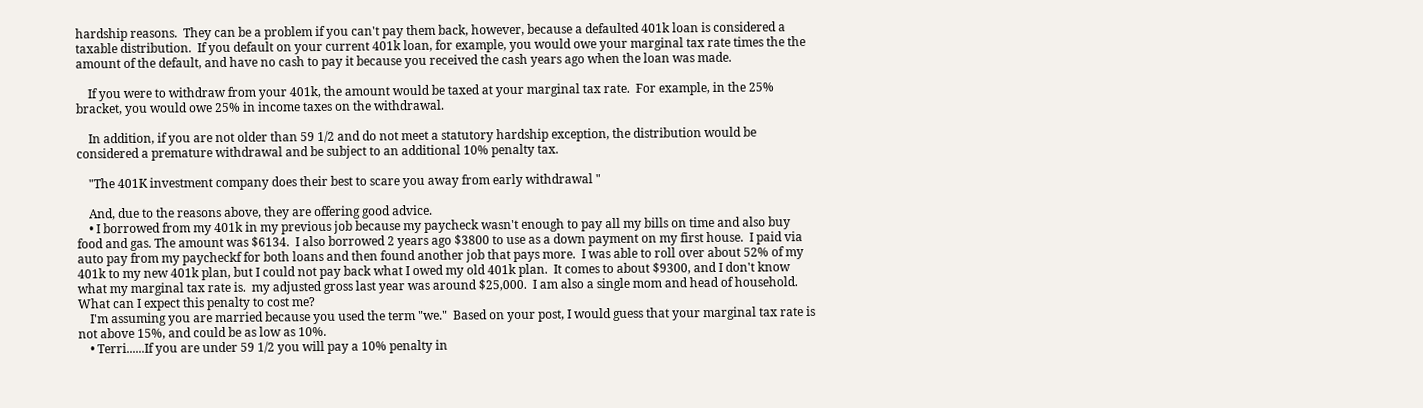hardship reasons.  They can be a problem if you can't pay them back, however, because a defaulted 401k loan is considered a taxable distribution.  If you default on your current 401k loan, for example, you would owe your marginal tax rate times the the amount of the default, and have no cash to pay it because you received the cash years ago when the loan was made.

    If you were to withdraw from your 401k, the amount would be taxed at your marginal tax rate.  For example, in the 25% bracket, you would owe 25% in income taxes on the withdrawal.

    In addition, if you are not older than 59 1/2 and do not meet a statutory hardship exception, the distribution would be considered a premature withdrawal and be subject to an additional 10% penalty tax.

    "The 401K investment company does their best to scare you away from early withdrawal "

    And, due to the reasons above, they are offering good advice.
    • I borrowed from my 401k in my previous job because my paycheck wasn't enough to pay all my bills on time and also buy food and gas. The amount was $6134.  I also borrowed 2 years ago $3800 to use as a down payment on my first house.  I paid via auto pay from my paycheckf for both loans and then found another job that pays more.  I was able to roll over about 52% of my 401k to my new 401k plan, but I could not pay back what I owed my old 401k plan.  It comes to about $9300, and I don't know what my marginal tax rate is.  my adjusted gross last year was around $25,000.  I am also a single mom and head of household.  What can I expect this penalty to cost me?
    I'm assuming you are married because you used the term "we."  Based on your post, I would guess that your marginal tax rate is not above 15%, and could be as low as 10%.
    • Terri......If you are under 59 1/2 you will pay a 10% penalty in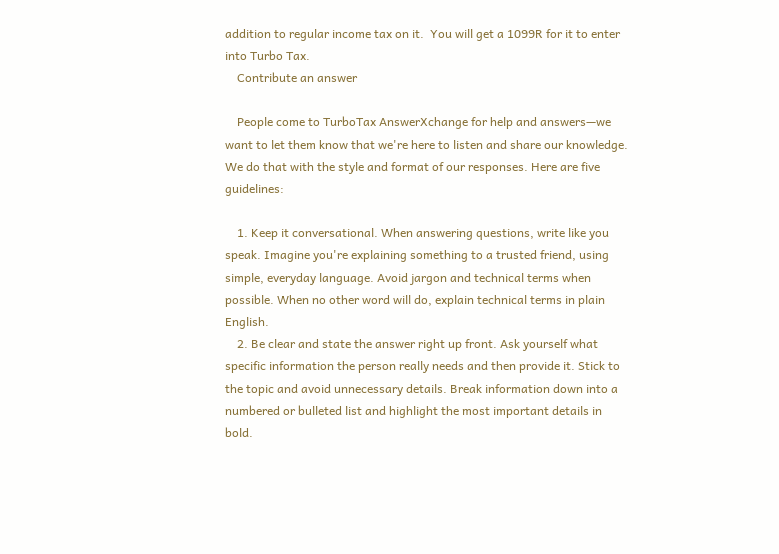addition to regular income tax on it.  You will get a 1099R for it to enter into Turbo Tax.
    Contribute an answer

    People come to TurboTax AnswerXchange for help and answers—we want to let them know that we're here to listen and share our knowledge. We do that with the style and format of our responses. Here are five guidelines:

    1. Keep it conversational. When answering questions, write like you speak. Imagine you're explaining something to a trusted friend, using simple, everyday language. Avoid jargon and technical terms when possible. When no other word will do, explain technical terms in plain English.
    2. Be clear and state the answer right up front. Ask yourself what specific information the person really needs and then provide it. Stick to the topic and avoid unnecessary details. Break information down into a numbered or bulleted list and highlight the most important details in bold.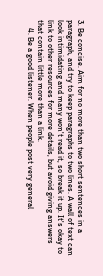3. Be concise. Aim for no more than two short sentences in a paragraph, and try to keep paragraphs to two lines. A wall of text can look intimidating and many won't read it, so break it up. It's okay to link to other resources for more details, but avoid giving answers that contain little more than a link.
    4. Be a good listener. When people post very general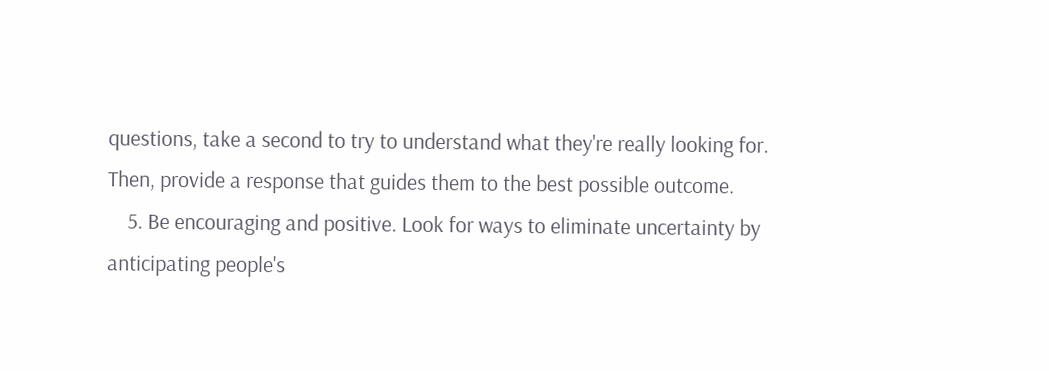questions, take a second to try to understand what they're really looking for. Then, provide a response that guides them to the best possible outcome.
    5. Be encouraging and positive. Look for ways to eliminate uncertainty by anticipating people's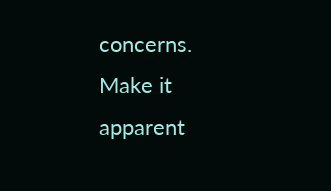concerns. Make it apparent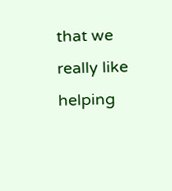that we really like helping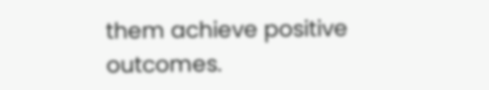them achieve positive outcomes.